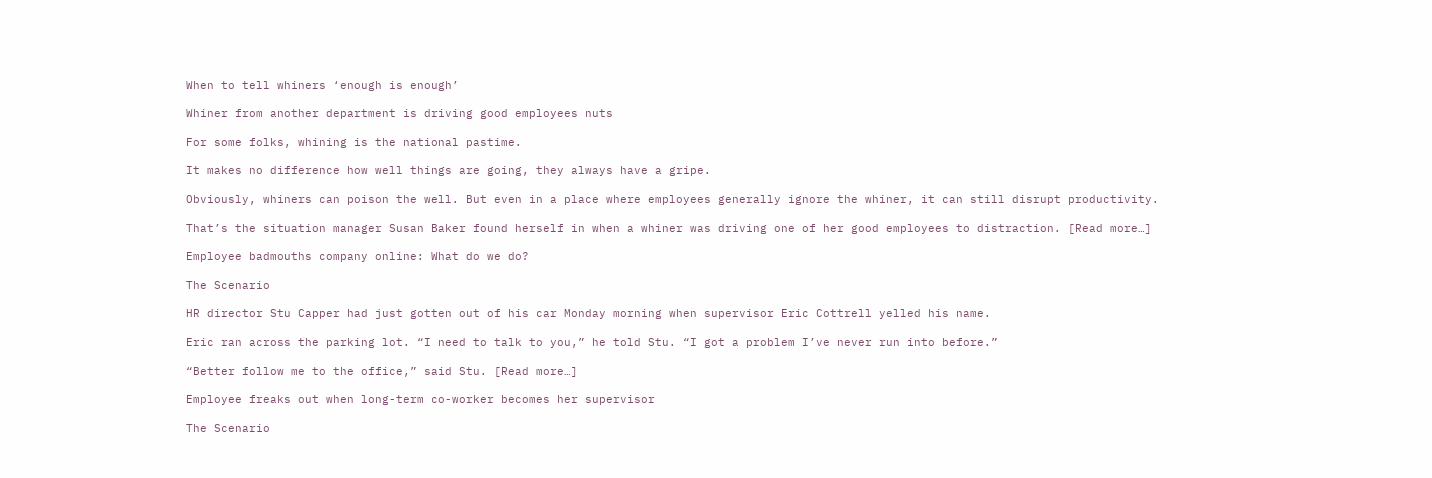When to tell whiners ‘enough is enough’

Whiner from another department is driving good employees nuts

For some folks, whining is the national pastime.

It makes no difference how well things are going, they always have a gripe.

Obviously, whiners can poison the well. But even in a place where employees generally ignore the whiner, it can still disrupt productivity.

That’s the situation manager Susan Baker found herself in when a whiner was driving one of her good employees to distraction. [Read more…]

Employee badmouths company online: What do we do?

The Scenario

HR director Stu Capper had just gotten out of his car Monday morning when supervisor Eric Cottrell yelled his name.

Eric ran across the parking lot. “I need to talk to you,” he told Stu. “I got a problem I’ve never run into before.”

“Better follow me to the office,” said Stu. [Read more…]

Employee freaks out when long-term co-worker becomes her supervisor

The Scenario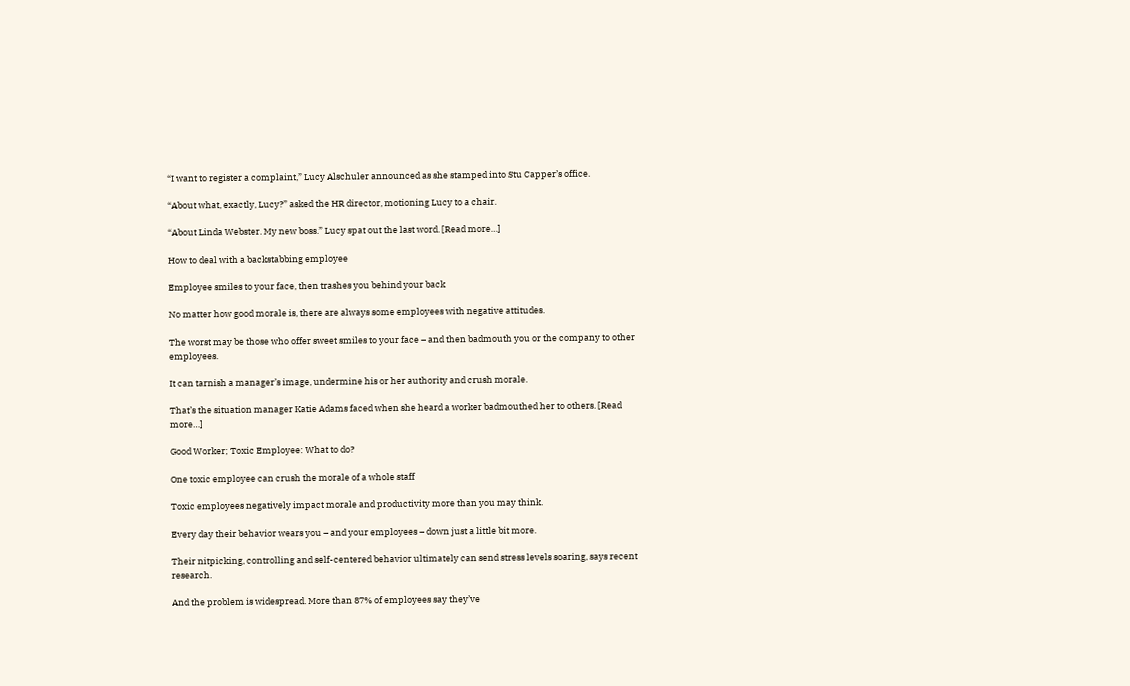“I want to register a complaint,” Lucy Alschuler announced as she stamped into Stu Capper’s office.

“About what, exactly, Lucy?” asked the HR director, motioning Lucy to a chair.

“About Linda Webster. My new boss.” Lucy spat out the last word. [Read more…]

How to deal with a backstabbing employee

Employee smiles to your face, then trashes you behind your back

No matter how good morale is, there are always some employees with negative attitudes.

The worst may be those who offer sweet smiles to your face – and then badmouth you or the company to other employees.

It can tarnish a manager’s image, undermine his or her authority and crush morale.

That’s the situation manager Katie Adams faced when she heard a worker badmouthed her to others. [Read more…]

Good Worker; Toxic Employee: What to do?

One toxic employee can crush the morale of a whole staff

Toxic employees negatively impact morale and productivity more than you may think.

Every day their behavior wears you – and your employees – down just a little bit more.

Their nitpicking, controlling and self-centered behavior ultimately can send stress levels soaring, says recent research.

And the problem is widespread. More than 87% of employees say they’ve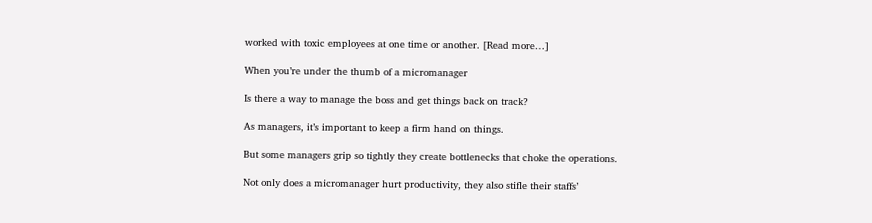worked with toxic employees at one time or another. [Read more…]

When you’re under the thumb of a micromanager

Is there a way to manage the boss and get things back on track?

As managers, it’s important to keep a firm hand on things.

But some managers grip so tightly they create bottlenecks that choke the operations.

Not only does a micromanager hurt productivity, they also stifle their staffs’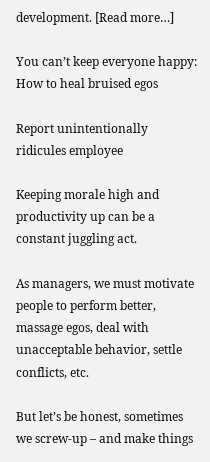development. [Read more…]

You can’t keep everyone happy: How to heal bruised egos

Report unintentionally ridicules employee

Keeping morale high and productivity up can be a constant juggling act.

As managers, we must motivate people to perform better, massage egos, deal with unacceptable behavior, settle conflicts, etc.

But let’s be honest, sometimes we screw-up – and make things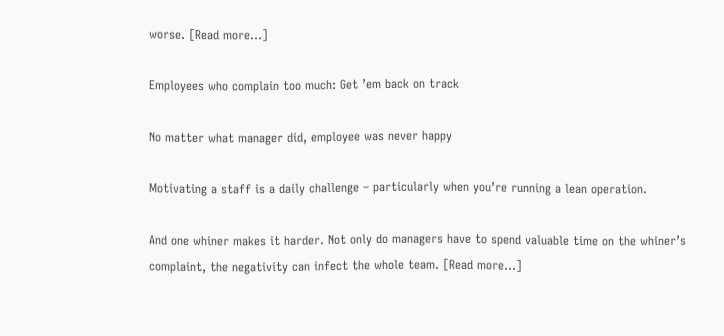worse. [Read more…]

Employees who complain too much: Get ’em back on track

No matter what manager did, employee was never happy

Motivating a staff is a daily challenge – particularly when you’re running a lean operation.

And one whiner makes it harder. Not only do managers have to spend valuable time on the whiner’s complaint, the negativity can infect the whole team. [Read more…]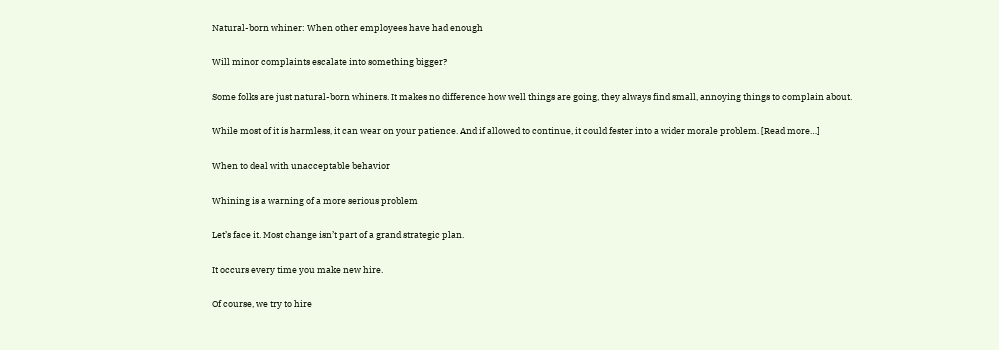Natural-born whiner: When other employees have had enough

Will minor complaints escalate into something bigger?

Some folks are just natural-born whiners. It makes no difference how well things are going, they always find small, annoying things to complain about.

While most of it is harmless, it can wear on your patience. And if allowed to continue, it could fester into a wider morale problem. [Read more…]

When to deal with unacceptable behavior

Whining is a warning of a more serious problem

Let’s face it. Most change isn’t part of a grand strategic plan.

It occurs every time you make new hire.

Of course, we try to hire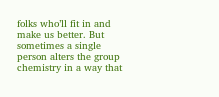folks who’ll fit in and make us better. But sometimes a single person alters the group chemistry in a way that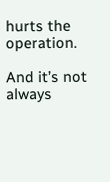hurts the operation.

And it’s not always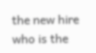the new hire who is the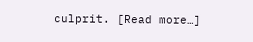culprit. [Read more…]